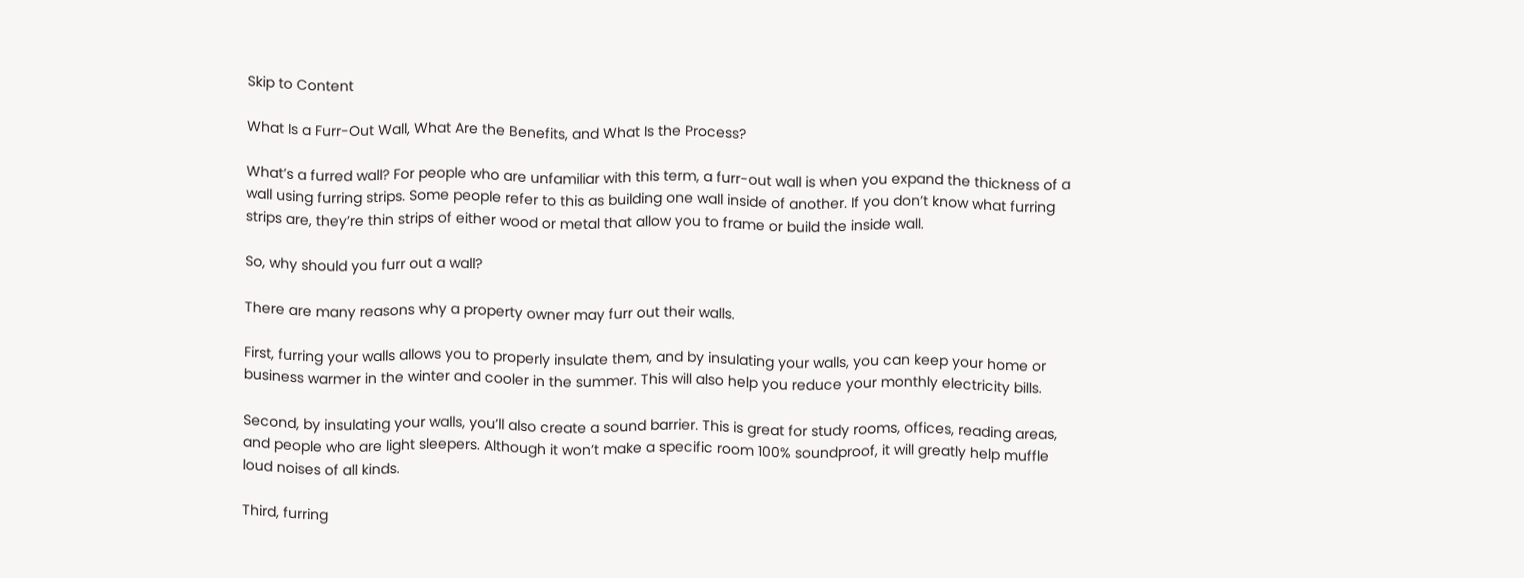Skip to Content

What Is a Furr-Out Wall, What Are the Benefits, and What Is the Process?

What’s a furred wall? For people who are unfamiliar with this term, a furr-out wall is when you expand the thickness of a wall using furring strips. Some people refer to this as building one wall inside of another. If you don’t know what furring strips are, they’re thin strips of either wood or metal that allow you to frame or build the inside wall.

So, why should you furr out a wall?

There are many reasons why a property owner may furr out their walls.

First, furring your walls allows you to properly insulate them, and by insulating your walls, you can keep your home or business warmer in the winter and cooler in the summer. This will also help you reduce your monthly electricity bills.

Second, by insulating your walls, you’ll also create a sound barrier. This is great for study rooms, offices, reading areas, and people who are light sleepers. Although it won’t make a specific room 100% soundproof, it will greatly help muffle loud noises of all kinds.

Third, furring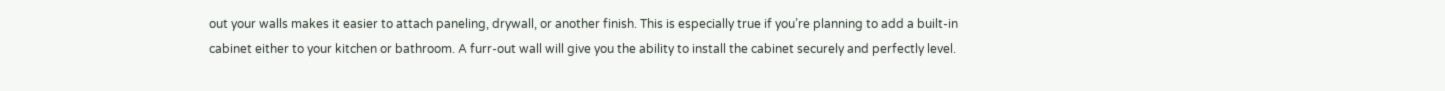out your walls makes it easier to attach paneling, drywall, or another finish. This is especially true if you’re planning to add a built-in cabinet either to your kitchen or bathroom. A furr-out wall will give you the ability to install the cabinet securely and perfectly level.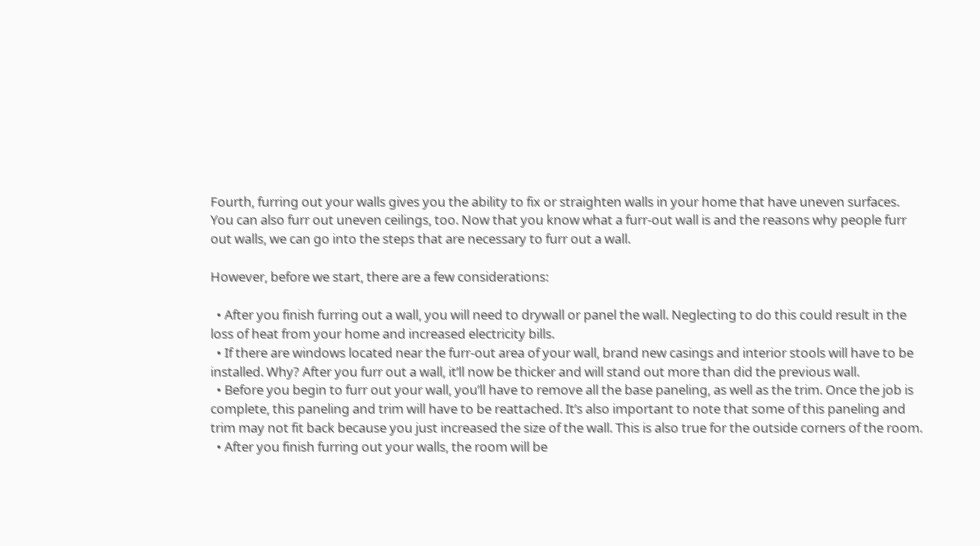Fourth, furring out your walls gives you the ability to fix or straighten walls in your home that have uneven surfaces. You can also furr out uneven ceilings, too. Now that you know what a furr-out wall is and the reasons why people furr out walls, we can go into the steps that are necessary to furr out a wall.

However, before we start, there are a few considerations:

  • After you finish furring out a wall, you will need to drywall or panel the wall. Neglecting to do this could result in the loss of heat from your home and increased electricity bills.
  • If there are windows located near the furr-out area of your wall, brand new casings and interior stools will have to be installed. Why? After you furr out a wall, it’ll now be thicker and will stand out more than did the previous wall.
  • Before you begin to furr out your wall, you’ll have to remove all the base paneling, as well as the trim. Once the job is complete, this paneling and trim will have to be reattached. It’s also important to note that some of this paneling and trim may not fit back because you just increased the size of the wall. This is also true for the outside corners of the room.
  • After you finish furring out your walls, the room will be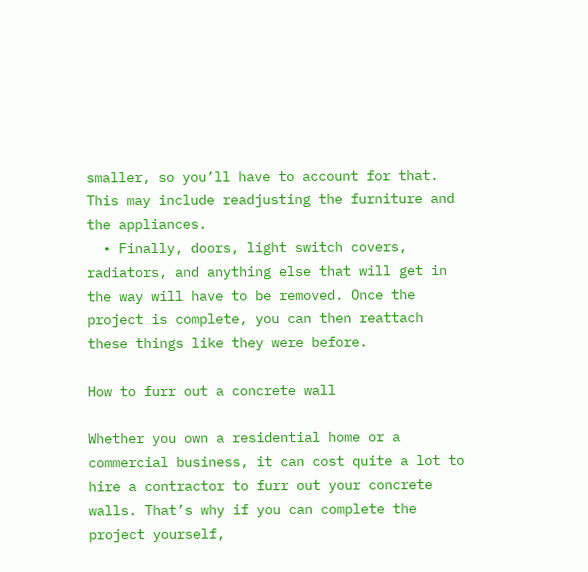smaller, so you’ll have to account for that. This may include readjusting the furniture and the appliances.
  • Finally, doors, light switch covers, radiators, and anything else that will get in the way will have to be removed. Once the project is complete, you can then reattach these things like they were before.

How to furr out a concrete wall

Whether you own a residential home or a commercial business, it can cost quite a lot to hire a contractor to furr out your concrete walls. That’s why if you can complete the project yourself,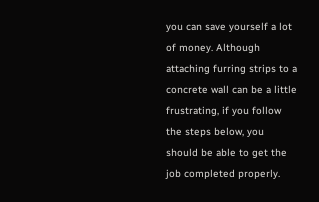you can save yourself a lot of money. Although attaching furring strips to a concrete wall can be a little frustrating, if you follow the steps below, you should be able to get the job completed properly.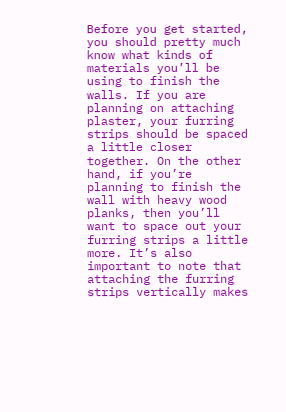Before you get started, you should pretty much know what kinds of materials you’ll be using to finish the walls. If you are planning on attaching plaster, your furring strips should be spaced a little closer together. On the other hand, if you’re planning to finish the wall with heavy wood planks, then you’ll want to space out your furring strips a little more. It’s also important to note that attaching the furring strips vertically makes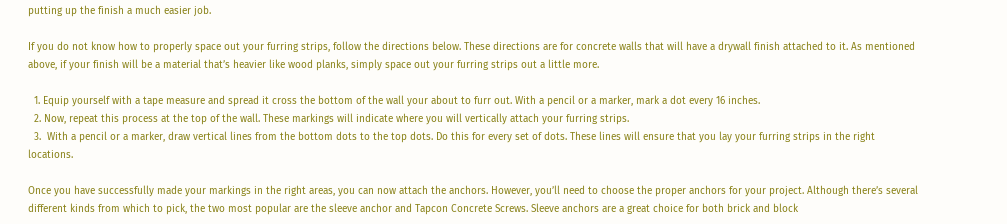putting up the finish a much easier job.

If you do not know how to properly space out your furring strips, follow the directions below. These directions are for concrete walls that will have a drywall finish attached to it. As mentioned above, if your finish will be a material that’s heavier like wood planks, simply space out your furring strips out a little more.

  1. Equip yourself with a tape measure and spread it cross the bottom of the wall your about to furr out. With a pencil or a marker, mark a dot every 16 inches.
  2. Now, repeat this process at the top of the wall. These markings will indicate where you will vertically attach your furring strips.
  3.  With a pencil or a marker, draw vertical lines from the bottom dots to the top dots. Do this for every set of dots. These lines will ensure that you lay your furring strips in the right locations.

Once you have successfully made your markings in the right areas, you can now attach the anchors. However, you’ll need to choose the proper anchors for your project. Although there’s several different kinds from which to pick, the two most popular are the sleeve anchor and Tapcon Concrete Screws. Sleeve anchors are a great choice for both brick and block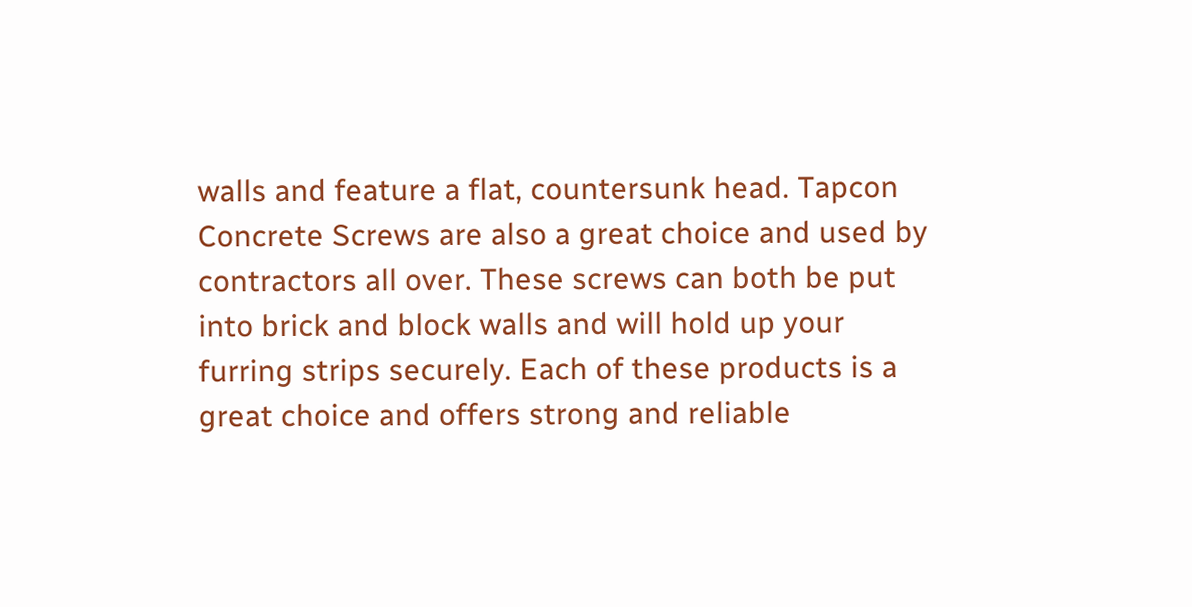walls and feature a flat, countersunk head. Tapcon Concrete Screws are also a great choice and used by contractors all over. These screws can both be put into brick and block walls and will hold up your furring strips securely. Each of these products is a great choice and offers strong and reliable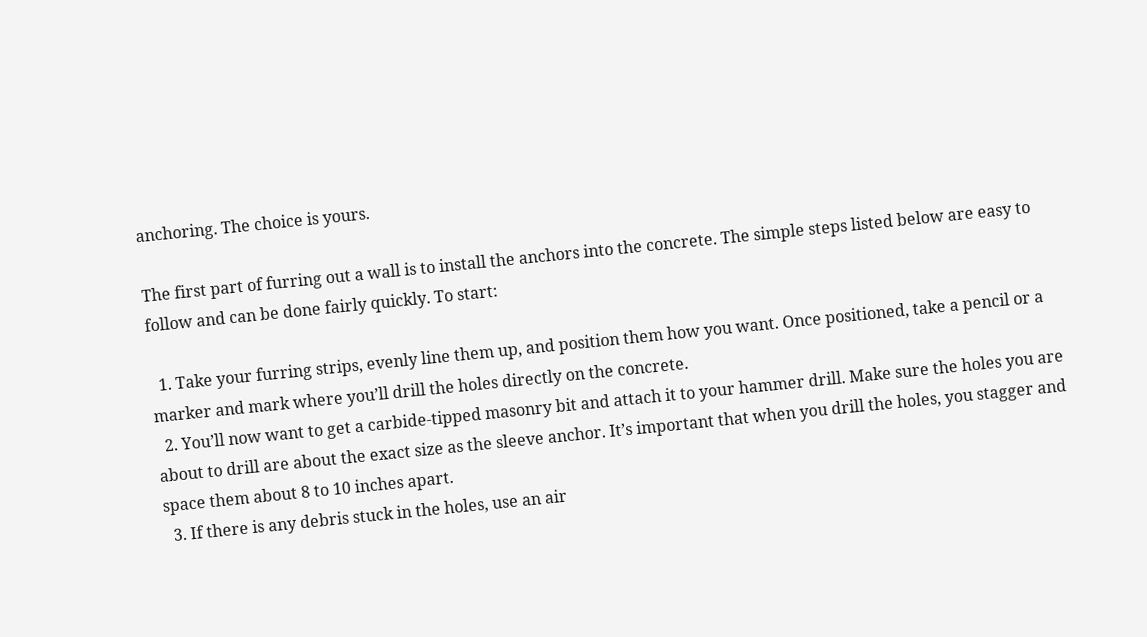anchoring. The choice is yours.

The first part of furring out a wall is to install the anchors into the concrete. The simple steps listed below are easy to follow and can be done fairly quickly. To start:

  1. Take your furring strips, evenly line them up, and position them how you want. Once positioned, take a pencil or a marker and mark where you’ll drill the holes directly on the concrete.
  2. You’ll now want to get a carbide-tipped masonry bit and attach it to your hammer drill. Make sure the holes you are about to drill are about the exact size as the sleeve anchor. It’s important that when you drill the holes, you stagger and space them about 8 to 10 inches apart.
  3. If there is any debris stuck in the holes, use an air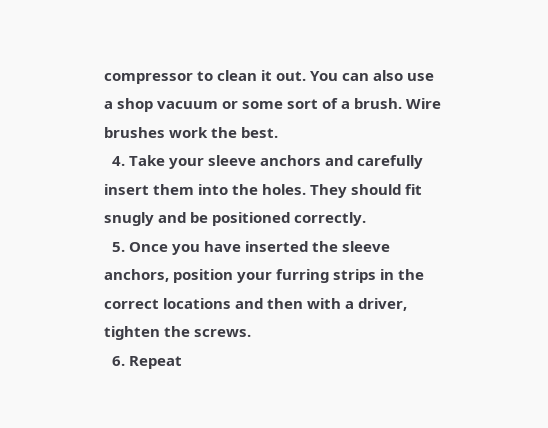compressor to clean it out. You can also use a shop vacuum or some sort of a brush. Wire brushes work the best.
  4. Take your sleeve anchors and carefully insert them into the holes. They should fit snugly and be positioned correctly.
  5. Once you have inserted the sleeve anchors, position your furring strips in the correct locations and then with a driver, tighten the screws.
  6. Repeat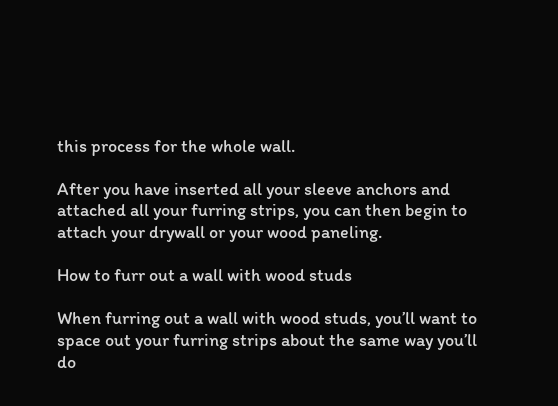this process for the whole wall.

After you have inserted all your sleeve anchors and attached all your furring strips, you can then begin to attach your drywall or your wood paneling.

How to furr out a wall with wood studs

When furring out a wall with wood studs, you’ll want to space out your furring strips about the same way you’ll do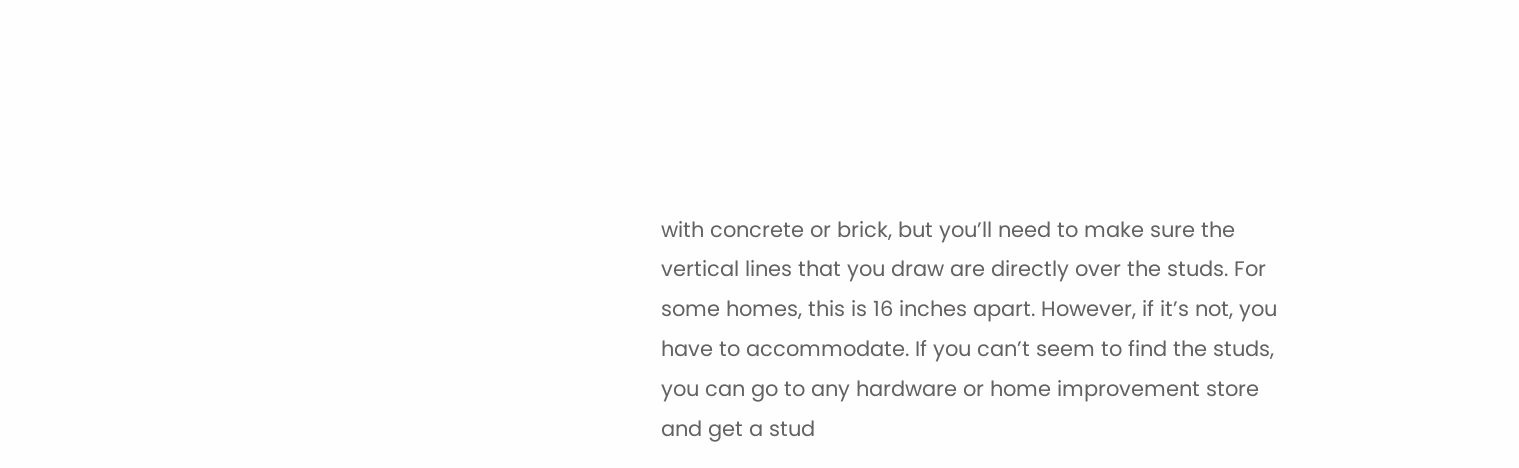with concrete or brick, but you’ll need to make sure the vertical lines that you draw are directly over the studs. For some homes, this is 16 inches apart. However, if it’s not, you have to accommodate. If you can’t seem to find the studs, you can go to any hardware or home improvement store and get a stud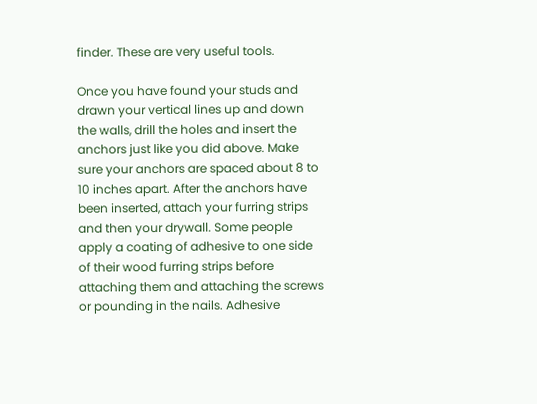finder. These are very useful tools.

Once you have found your studs and drawn your vertical lines up and down the walls, drill the holes and insert the anchors just like you did above. Make sure your anchors are spaced about 8 to 10 inches apart. After the anchors have been inserted, attach your furring strips and then your drywall. Some people apply a coating of adhesive to one side of their wood furring strips before attaching them and attaching the screws or pounding in the nails. Adhesive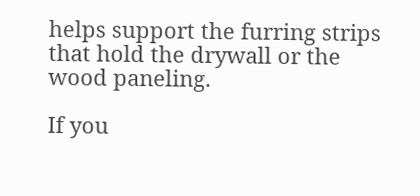helps support the furring strips that hold the drywall or the wood paneling.

If you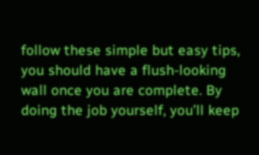follow these simple but easy tips, you should have a flush-looking wall once you are complete. By doing the job yourself, you’ll keep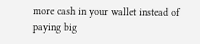more cash in your wallet instead of paying big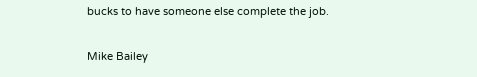bucks to have someone else complete the job.

Mike Bailey